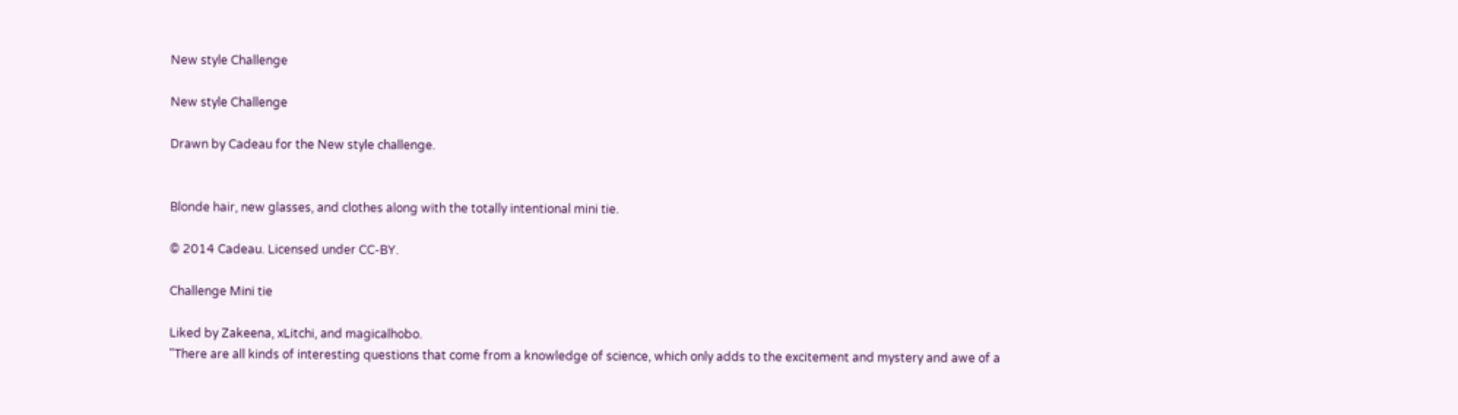New style Challenge

New style Challenge

Drawn by Cadeau for the New style challenge.


Blonde hair, new glasses, and clothes along with the totally intentional mini tie.

© 2014 Cadeau. Licensed under CC-BY.

Challenge Mini tie

Liked by Zakeena, xLitchi, and magicalhobo.
"There are all kinds of interesting questions that come from a knowledge of science, which only adds to the excitement and mystery and awe of a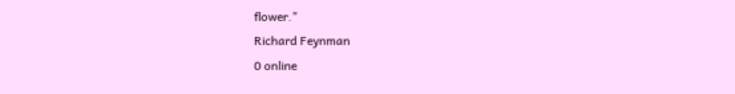flower."
Richard Feynman
0 online